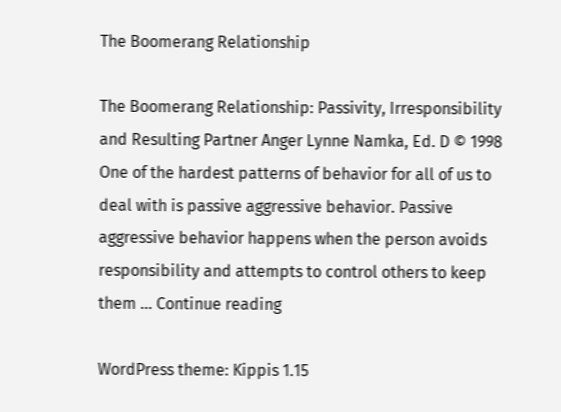The Boomerang Relationship

The Boomerang Relationship: Passivity, Irresponsibility and Resulting Partner Anger Lynne Namka, Ed. D © 1998 One of the hardest patterns of behavior for all of us to deal with is passive aggressive behavior. Passive aggressive behavior happens when the person avoids responsibility and attempts to control others to keep them … Continue reading

WordPress theme: Kippis 1.15